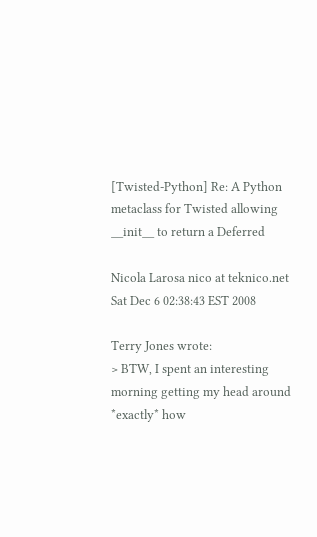[Twisted-Python] Re: A Python metaclass for Twisted allowing __init__ to return a Deferred

Nicola Larosa nico at teknico.net
Sat Dec 6 02:38:43 EST 2008

Terry Jones wrote:
> BTW, I spent an interesting morning getting my head around *exactly* how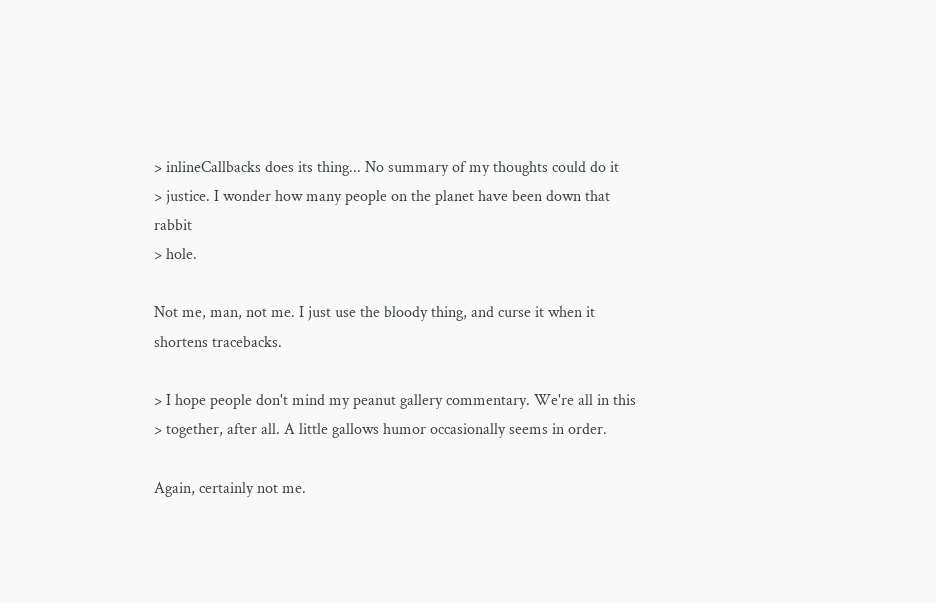> inlineCallbacks does its thing... No summary of my thoughts could do it
> justice. I wonder how many people on the planet have been down that rabbit
> hole.

Not me, man, not me. I just use the bloody thing, and curse it when it
shortens tracebacks.

> I hope people don't mind my peanut gallery commentary. We're all in this
> together, after all. A little gallows humor occasionally seems in order.

Again, certainly not me.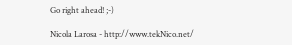Go right ahead! ;-)

Nicola Larosa - http://www.tekNico.net/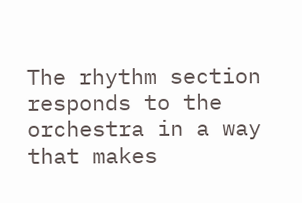The rhythm section responds to the orchestra in a way that makes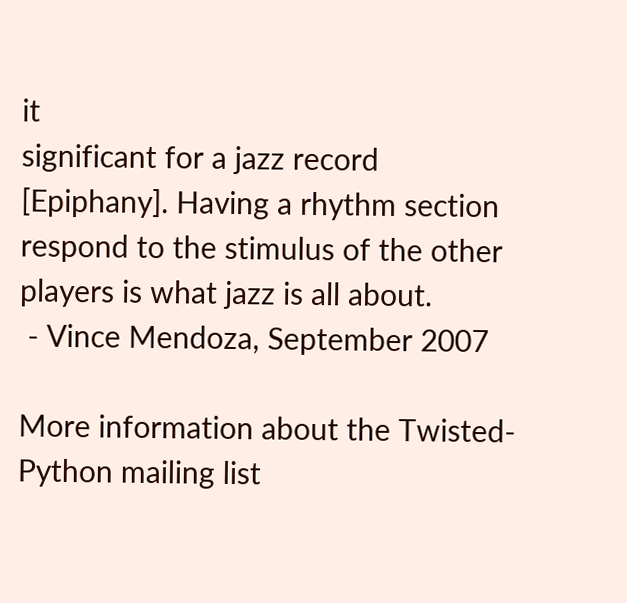it
significant for a jazz record [Epiphany]. Having a rhythm section
respond to the stimulus of the other players is what jazz is all about.
 - Vince Mendoza, September 2007

More information about the Twisted-Python mailing list